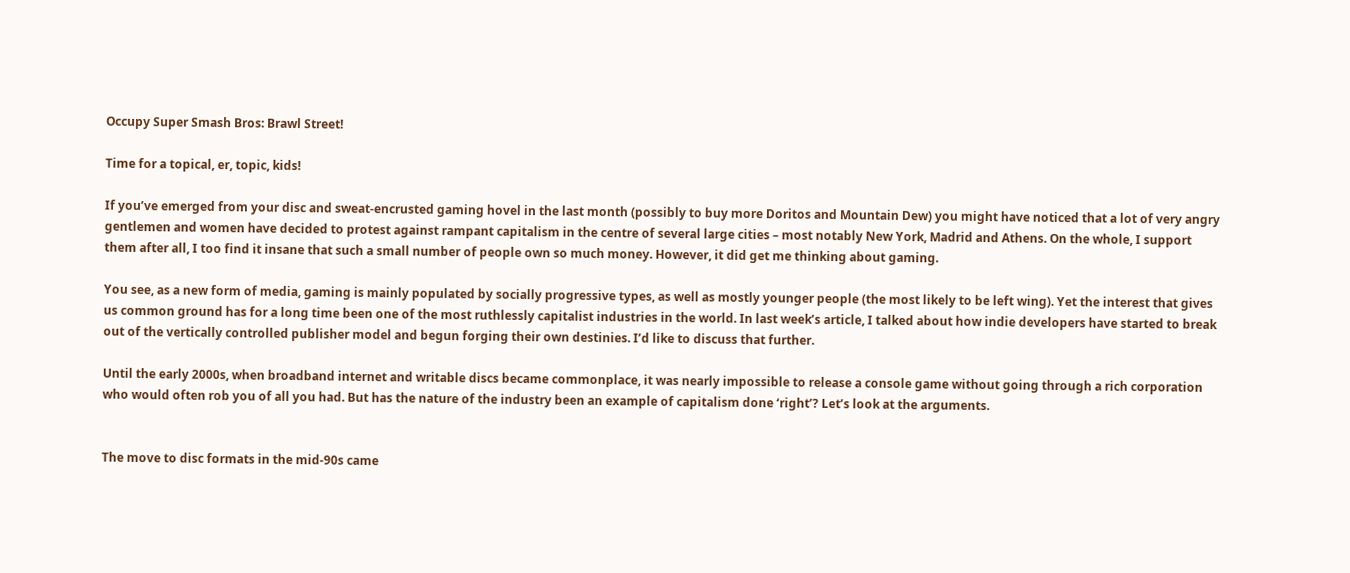Occupy Super Smash Bros: Brawl Street!

Time for a topical, er, topic, kids!

If you’ve emerged from your disc and sweat-encrusted gaming hovel in the last month (possibly to buy more Doritos and Mountain Dew) you might have noticed that a lot of very angry gentlemen and women have decided to protest against rampant capitalism in the centre of several large cities – most notably New York, Madrid and Athens. On the whole, I support them after all, I too find it insane that such a small number of people own so much money. However, it did get me thinking about gaming.

You see, as a new form of media, gaming is mainly populated by socially progressive types, as well as mostly younger people (the most likely to be left wing). Yet the interest that gives us common ground has for a long time been one of the most ruthlessly capitalist industries in the world. In last week’s article, I talked about how indie developers have started to break out of the vertically controlled publisher model and begun forging their own destinies. I’d like to discuss that further.

Until the early 2000s, when broadband internet and writable discs became commonplace, it was nearly impossible to release a console game without going through a rich corporation who would often rob you of all you had. But has the nature of the industry been an example of capitalism done ‘right’? Let’s look at the arguments.


The move to disc formats in the mid-90s came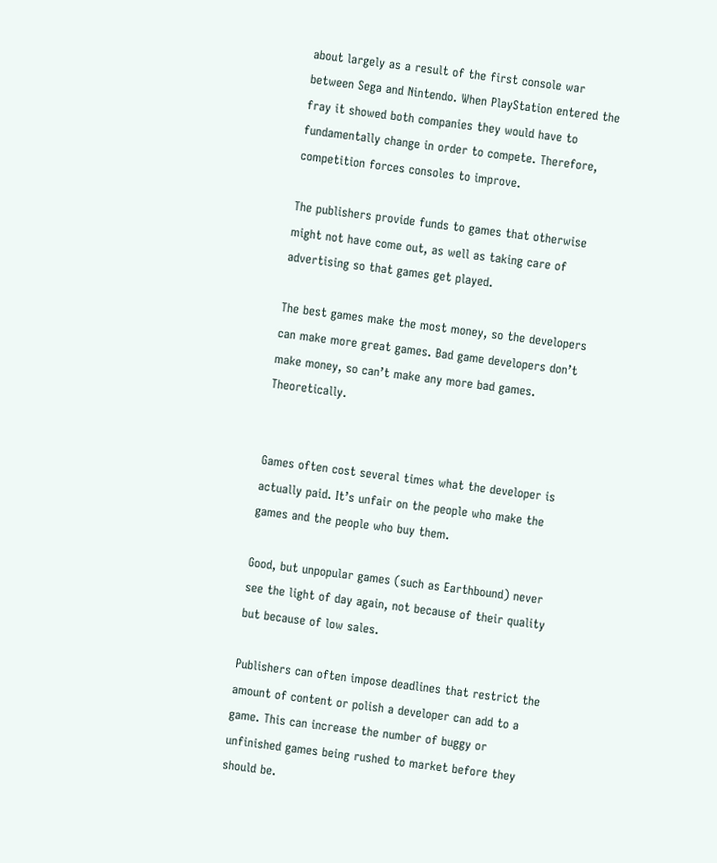about largely as a result of the first console war between Sega and Nintendo. When PlayStation entered the fray it showed both companies they would have to fundamentally change in order to compete. Therefore, competition forces consoles to improve.

The publishers provide funds to games that otherwise might not have come out, as well as taking care of advertising so that games get played.

The best games make the most money, so the developers can make more great games. Bad game developers don’t make money, so can’t make any more bad games. Theoretically.


Games often cost several times what the developer is actually paid. It’s unfair on the people who make the games and the people who buy them.

Good, but unpopular games (such as Earthbound) never see the light of day again, not because of their quality but because of low sales.

Publishers can often impose deadlines that restrict the amount of content or polish a developer can add to a game. This can increase the number of buggy or unfinished games being rushed to market before they should be.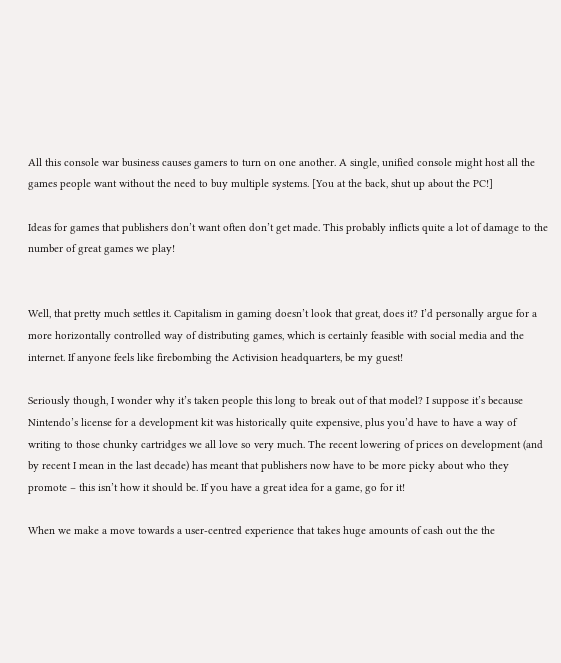All this console war business causes gamers to turn on one another. A single, unified console might host all the games people want without the need to buy multiple systems. [You at the back, shut up about the PC!]

Ideas for games that publishers don’t want often don’t get made. This probably inflicts quite a lot of damage to the number of great games we play!


Well, that pretty much settles it. Capitalism in gaming doesn’t look that great, does it? I’d personally argue for a more horizontally controlled way of distributing games, which is certainly feasible with social media and the internet. If anyone feels like firebombing the Activision headquarters, be my guest!

Seriously though, I wonder why it’s taken people this long to break out of that model? I suppose it’s because Nintendo’s license for a development kit was historically quite expensive, plus you’d have to have a way of writing to those chunky cartridges we all love so very much. The recent lowering of prices on development (and by recent I mean in the last decade) has meant that publishers now have to be more picky about who they promote – this isn’t how it should be. If you have a great idea for a game, go for it!

When we make a move towards a user-centred experience that takes huge amounts of cash out the the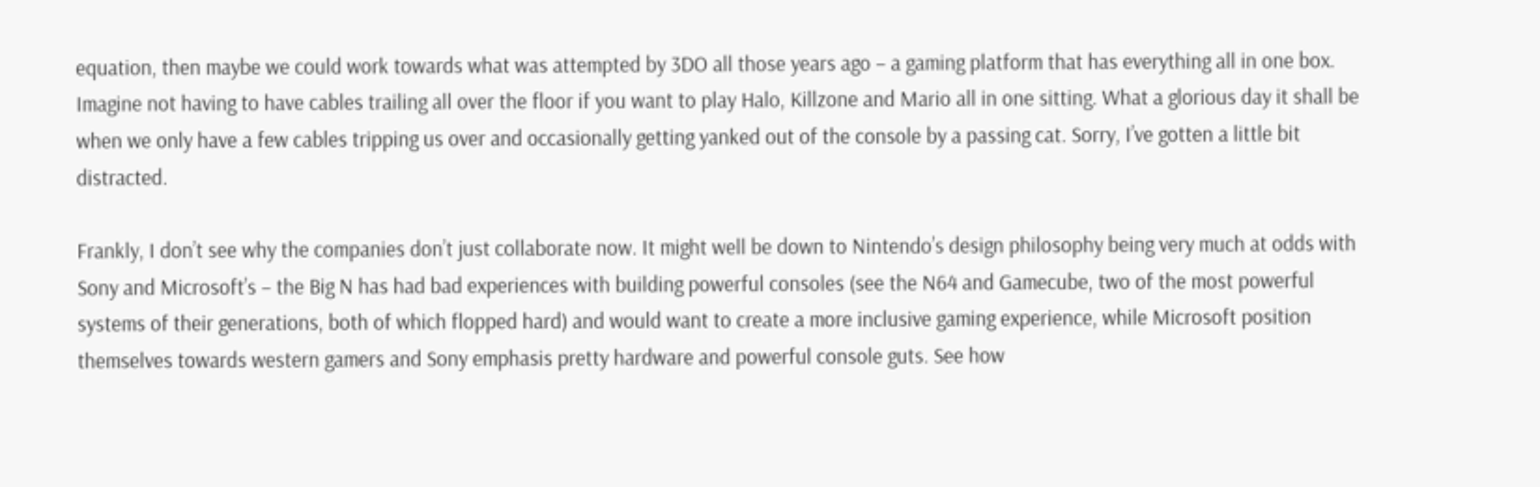equation, then maybe we could work towards what was attempted by 3DO all those years ago – a gaming platform that has everything all in one box. Imagine not having to have cables trailing all over the floor if you want to play Halo, Killzone and Mario all in one sitting. What a glorious day it shall be when we only have a few cables tripping us over and occasionally getting yanked out of the console by a passing cat. Sorry, I’ve gotten a little bit distracted.

Frankly, I don’t see why the companies don’t just collaborate now. It might well be down to Nintendo’s design philosophy being very much at odds with Sony and Microsoft’s – the Big N has had bad experiences with building powerful consoles (see the N64 and Gamecube, two of the most powerful systems of their generations, both of which flopped hard) and would want to create a more inclusive gaming experience, while Microsoft position themselves towards western gamers and Sony emphasis pretty hardware and powerful console guts. See how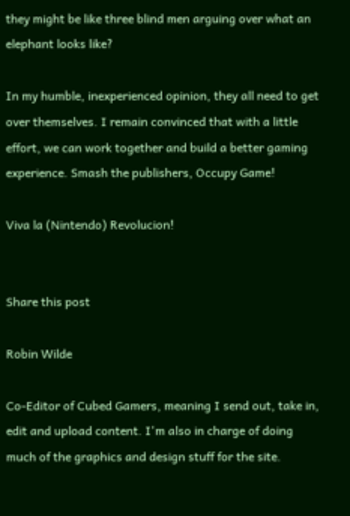they might be like three blind men arguing over what an elephant looks like?

In my humble, inexperienced opinion, they all need to get over themselves. I remain convinced that with a little effort, we can work together and build a better gaming experience. Smash the publishers, Occupy Game!

Viva la (Nintendo) Revolucion!


Share this post

Robin Wilde

Co-Editor of Cubed Gamers, meaning I send out, take in, edit and upload content. I'm also in charge of doing much of the graphics and design stuff for the site.